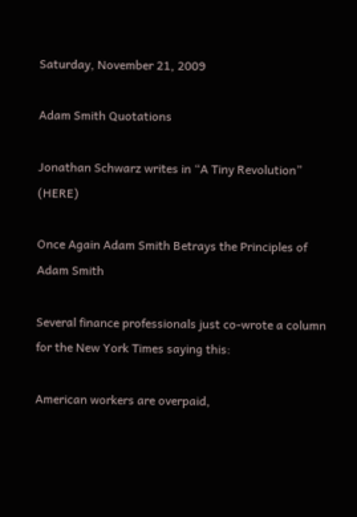Saturday, November 21, 2009

Adam Smith Quotations

Jonathan Schwarz writes in “A Tiny Revolution” (HERE)

Once Again Adam Smith Betrays the Principles of Adam Smith

Several finance professionals just co-wrote a column for the New York Times saying this:

American workers are overpaid,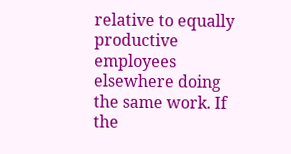relative to equally productive employees elsewhere doing the same work. If the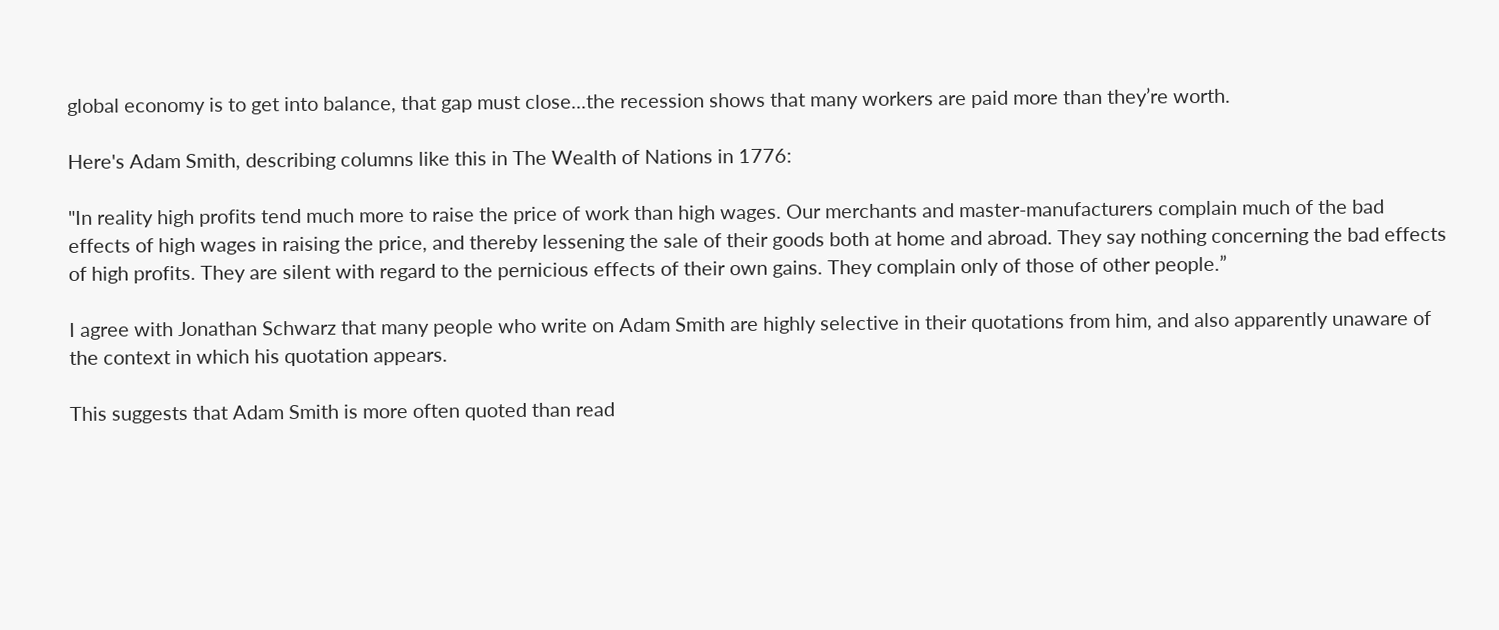global economy is to get into balance, that gap must close...the recession shows that many workers are paid more than they’re worth.

Here's Adam Smith, describing columns like this in The Wealth of Nations in 1776:

"In reality high profits tend much more to raise the price of work than high wages. Our merchants and master-manufacturers complain much of the bad effects of high wages in raising the price, and thereby lessening the sale of their goods both at home and abroad. They say nothing concerning the bad effects of high profits. They are silent with regard to the pernicious effects of their own gains. They complain only of those of other people.”

I agree with Jonathan Schwarz that many people who write on Adam Smith are highly selective in their quotations from him, and also apparently unaware of the context in which his quotation appears.

This suggests that Adam Smith is more often quoted than read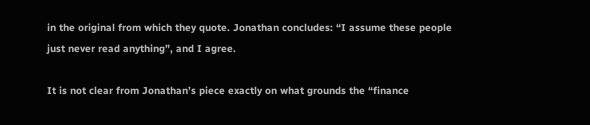in the original from which they quote. Jonathan concludes: “I assume these people just never read anything”, and I agree.

It is not clear from Jonathan’s piece exactly on what grounds the “finance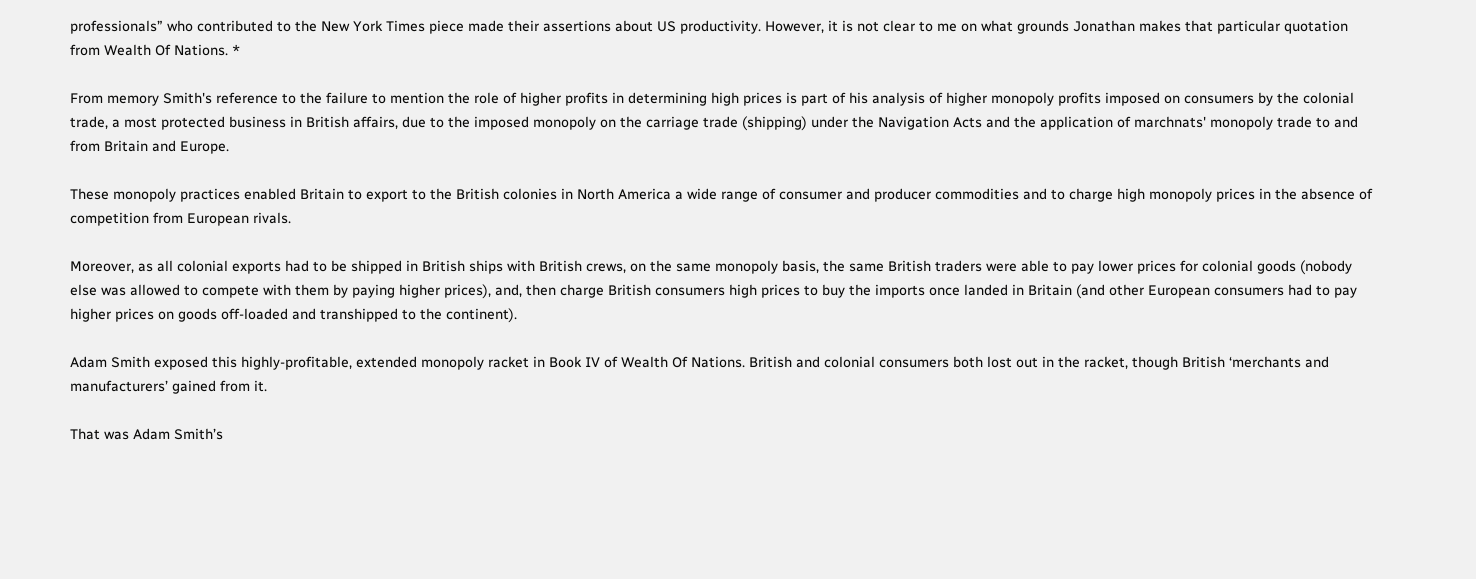professionals” who contributed to the New York Times piece made their assertions about US productivity. However, it is not clear to me on what grounds Jonathan makes that particular quotation from Wealth Of Nations. *

From memory Smith's reference to the failure to mention the role of higher profits in determining high prices is part of his analysis of higher monopoly profits imposed on consumers by the colonial trade, a most protected business in British affairs, due to the imposed monopoly on the carriage trade (shipping) under the Navigation Acts and the application of marchnats' monopoly trade to and from Britain and Europe.

These monopoly practices enabled Britain to export to the British colonies in North America a wide range of consumer and producer commodities and to charge high monopoly prices in the absence of competition from European rivals.

Moreover, as all colonial exports had to be shipped in British ships with British crews, on the same monopoly basis, the same British traders were able to pay lower prices for colonial goods (nobody else was allowed to compete with them by paying higher prices), and, then charge British consumers high prices to buy the imports once landed in Britain (and other European consumers had to pay higher prices on goods off-loaded and transhipped to the continent).

Adam Smith exposed this highly-profitable, extended monopoly racket in Book IV of Wealth Of Nations. British and colonial consumers both lost out in the racket, though British ‘merchants and manufacturers’ gained from it.

That was Adam Smith’s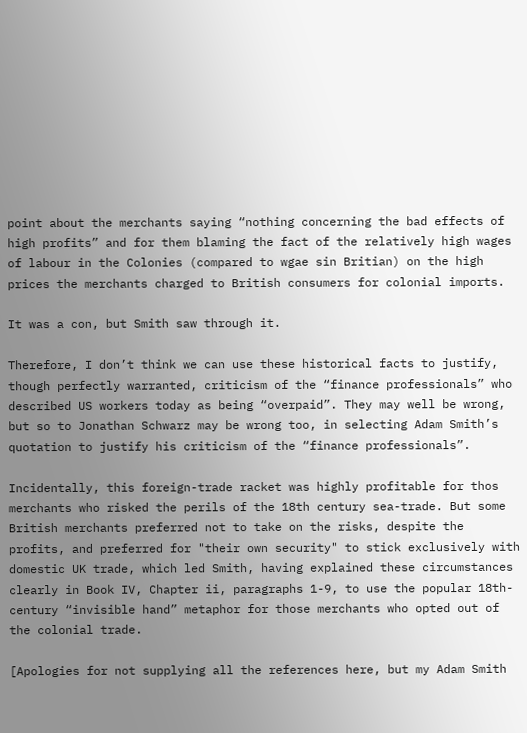point about the merchants saying “nothing concerning the bad effects of high profits” and for them blaming the fact of the relatively high wages of labour in the Colonies (compared to wgae sin Britian) on the high prices the merchants charged to British consumers for colonial imports.

It was a con, but Smith saw through it.

Therefore, I don’t think we can use these historical facts to justify, though perfectly warranted, criticism of the “finance professionals” who described US workers today as being “overpaid”. They may well be wrong, but so to Jonathan Schwarz may be wrong too, in selecting Adam Smith’s quotation to justify his criticism of the “finance professionals”.

Incidentally, this foreign-trade racket was highly profitable for thos merchants who risked the perils of the 18th century sea-trade. But some British merchants preferred not to take on the risks, despite the profits, and preferred for "their own security" to stick exclusively with domestic UK trade, which led Smith, having explained these circumstances clearly in Book IV, Chapter ii, paragraphs 1-9, to use the popular 18th-century “invisible hand” metaphor for those merchants who opted out of the colonial trade.

[Apologies for not supplying all the references here, but my Adam Smith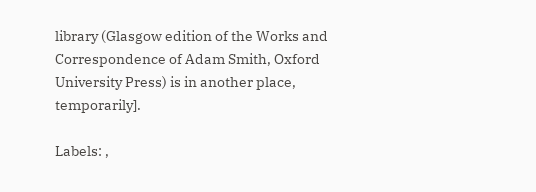library (Glasgow edition of the Works and Correspondence of Adam Smith, Oxford University Press) is in another place, temporarily].

Labels: ,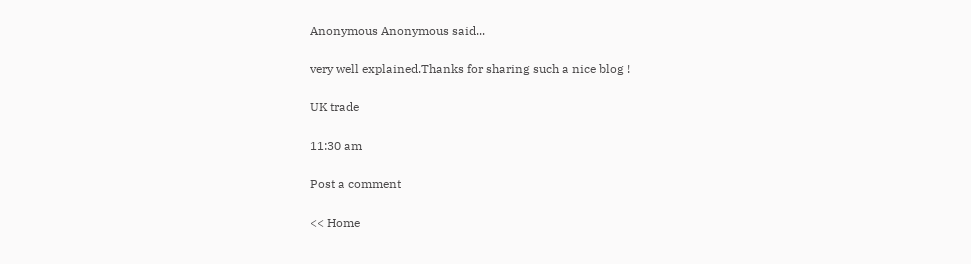Anonymous Anonymous said...

very well explained.Thanks for sharing such a nice blog !

UK trade

11:30 am

Post a comment

<< Home